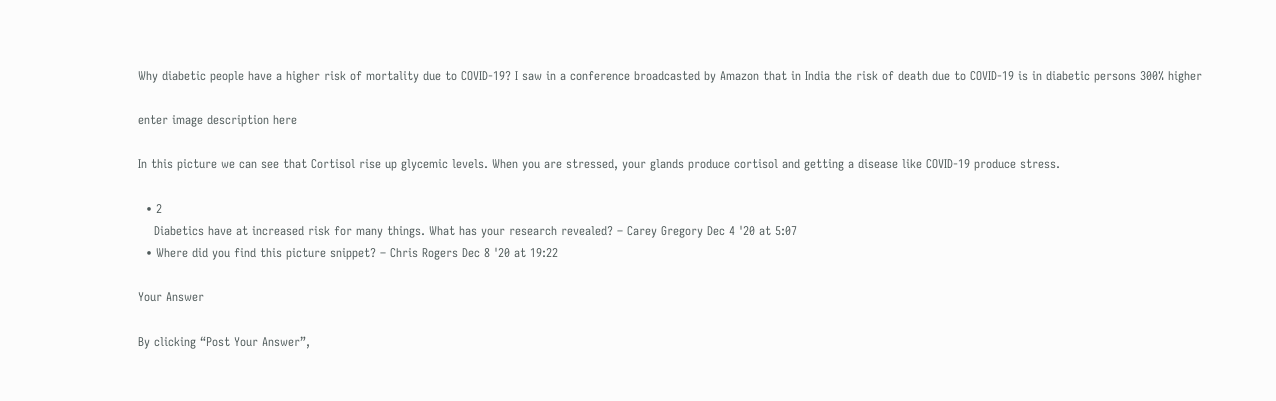Why diabetic people have a higher risk of mortality due to COVID-19? I saw in a conference broadcasted by Amazon that in India the risk of death due to COVID-19 is in diabetic persons 300% higher

enter image description here

In this picture we can see that Cortisol rise up glycemic levels. When you are stressed, your glands produce cortisol and getting a disease like COVID-19 produce stress.

  • 2
    Diabetics have at increased risk for many things. What has your research revealed? – Carey Gregory Dec 4 '20 at 5:07
  • Where did you find this picture snippet? – Chris Rogers Dec 8 '20 at 19:22

Your Answer

By clicking “Post Your Answer”,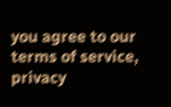you agree to our terms of service, privacy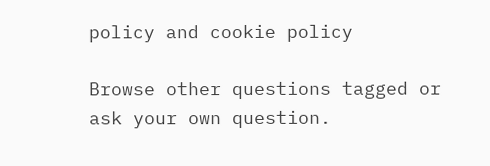policy and cookie policy

Browse other questions tagged or ask your own question.